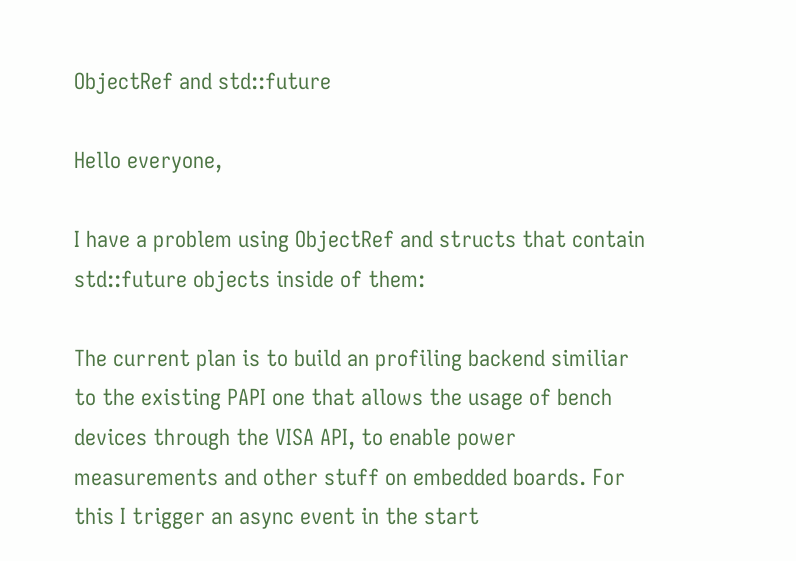ObjectRef and std::future

Hello everyone,

I have a problem using ObjectRef and structs that contain std::future objects inside of them:

The current plan is to build an profiling backend similiar to the existing PAPI one that allows the usage of bench devices through the VISA API, to enable power measurements and other stuff on embedded boards. For this I trigger an async event in the start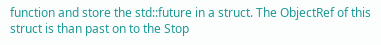function and store the std::future in a struct. The ObjectRef of this struct is than past on to the Stop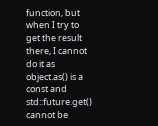function, but when I try to get the result there, I cannot do it as object.as() is a const and std::future.get() cannot be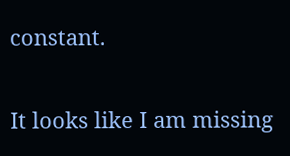constant.

It looks like I am missing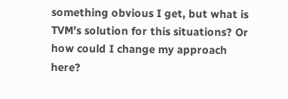something obvious I get, but what is TVM’s solution for this situations? Or how could I change my approach here?